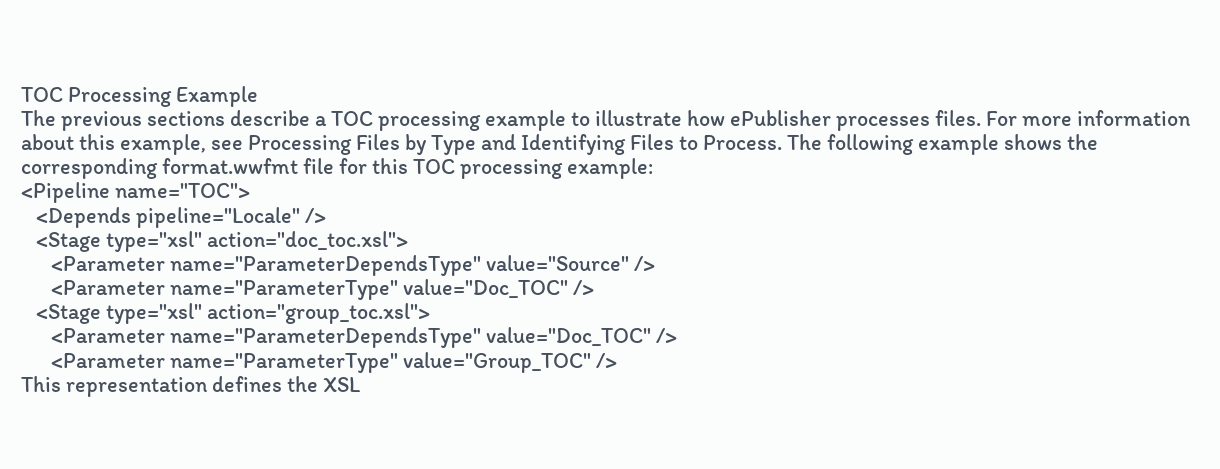TOC Processing Example
The previous sections describe a TOC processing example to illustrate how ePublisher processes files. For more information about this example, see Processing Files by Type and Identifying Files to Process. The following example shows the corresponding format.wwfmt file for this TOC processing example:
<Pipeline name="TOC">
   <Depends pipeline="Locale" />
   <Stage type="xsl" action="doc_toc.xsl">
      <Parameter name="ParameterDependsType" value="Source" />
      <Parameter name="ParameterType" value="Doc_TOC" />
   <Stage type="xsl" action="group_toc.xsl">
      <Parameter name="ParameterDependsType" value="Doc_TOC" />
      <Parameter name="ParameterType" value="Group_TOC" />
This representation defines the XSL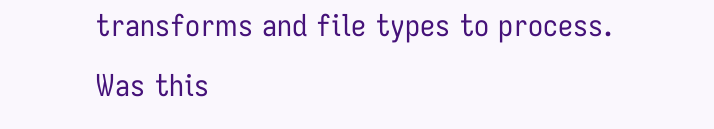transforms and file types to process.
Was this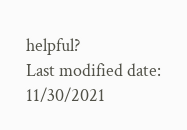helpful?
Last modified date: 11/30/2021